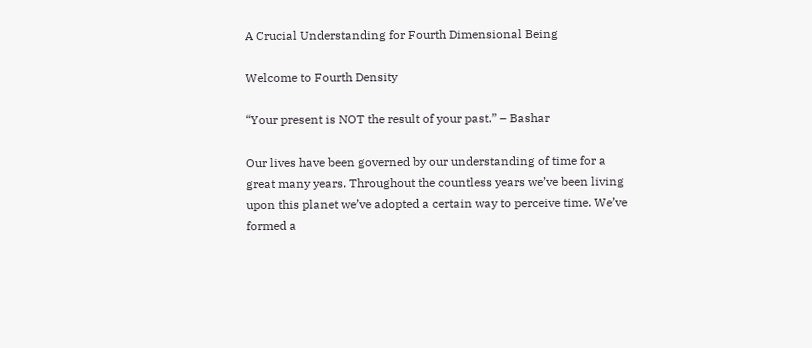A Crucial Understanding for Fourth Dimensional Being

Welcome to Fourth Density

“Your present is NOT the result of your past.” – Bashar

Our lives have been governed by our understanding of time for a great many years. Throughout the countless years we’ve been living upon this planet we’ve adopted a certain way to perceive time. We’ve formed a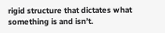rigid structure that dictates what something is and isn’t.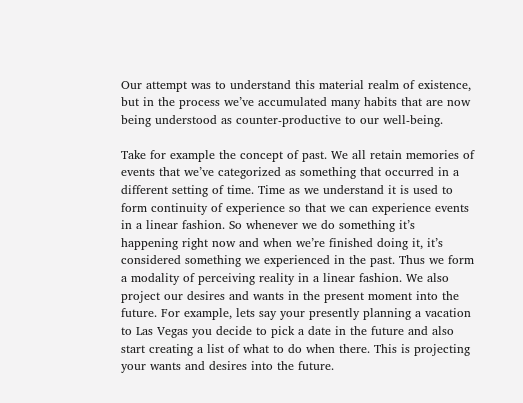Our attempt was to understand this material realm of existence, but in the process we’ve accumulated many habits that are now being understood as counter-productive to our well-being.

Take for example the concept of past. We all retain memories of events that we’ve categorized as something that occurred in a different setting of time. Time as we understand it is used to form continuity of experience so that we can experience events in a linear fashion. So whenever we do something it’s happening right now and when we’re finished doing it, it’s considered something we experienced in the past. Thus we form a modality of perceiving reality in a linear fashion. We also project our desires and wants in the present moment into the future. For example, lets say your presently planning a vacation to Las Vegas you decide to pick a date in the future and also start creating a list of what to do when there. This is projecting your wants and desires into the future.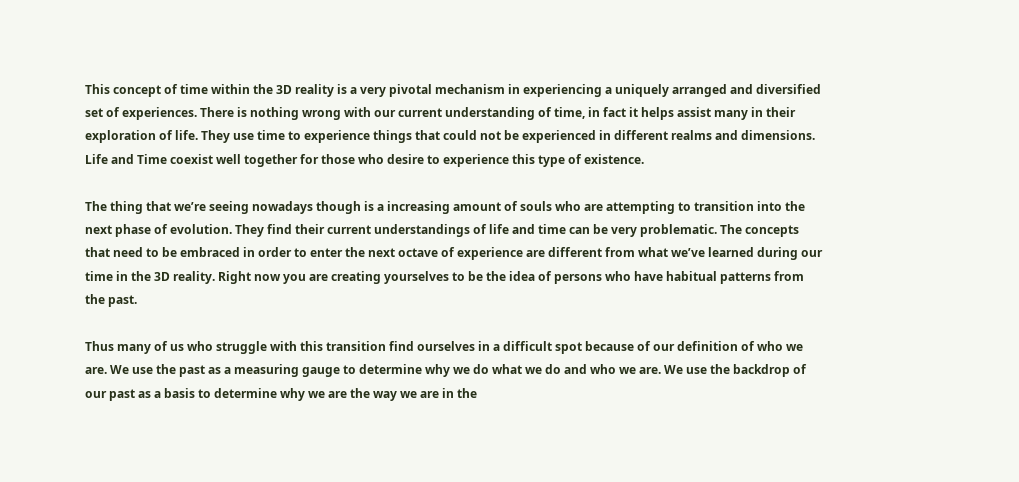This concept of time within the 3D reality is a very pivotal mechanism in experiencing a uniquely arranged and diversified set of experiences. There is nothing wrong with our current understanding of time, in fact it helps assist many in their exploration of life. They use time to experience things that could not be experienced in different realms and dimensions. Life and Time coexist well together for those who desire to experience this type of existence.

The thing that we’re seeing nowadays though is a increasing amount of souls who are attempting to transition into the next phase of evolution. They find their current understandings of life and time can be very problematic. The concepts that need to be embraced in order to enter the next octave of experience are different from what we’ve learned during our time in the 3D reality. Right now you are creating yourselves to be the idea of persons who have habitual patterns from the past.

Thus many of us who struggle with this transition find ourselves in a difficult spot because of our definition of who we are. We use the past as a measuring gauge to determine why we do what we do and who we are. We use the backdrop of our past as a basis to determine why we are the way we are in the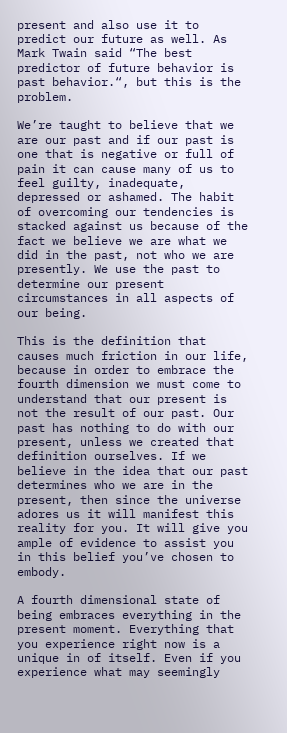present and also use it to predict our future as well. As Mark Twain said “The best predictor of future behavior is past behavior.“, but this is the problem.

We’re taught to believe that we are our past and if our past is one that is negative or full of pain it can cause many of us to feel guilty, inadequate, depressed or ashamed. The habit of overcoming our tendencies is stacked against us because of the fact we believe we are what we did in the past, not who we are presently. We use the past to determine our present circumstances in all aspects of our being.

This is the definition that causes much friction in our life, because in order to embrace the fourth dimension we must come to understand that our present is not the result of our past. Our past has nothing to do with our present, unless we created that definition ourselves. If we believe in the idea that our past determines who we are in the present, then since the universe adores us it will manifest this reality for you. It will give you ample of evidence to assist you in this belief you’ve chosen to embody.

A fourth dimensional state of being embraces everything in the present moment. Everything that you experience right now is a unique in of itself. Even if you experience what may seemingly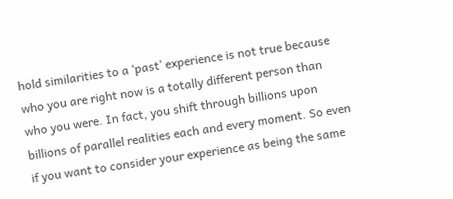hold similarities to a ‘past’ experience is not true because who you are right now is a totally different person than who you were. In fact, you shift through billions upon billions of parallel realities each and every moment. So even if you want to consider your experience as being the same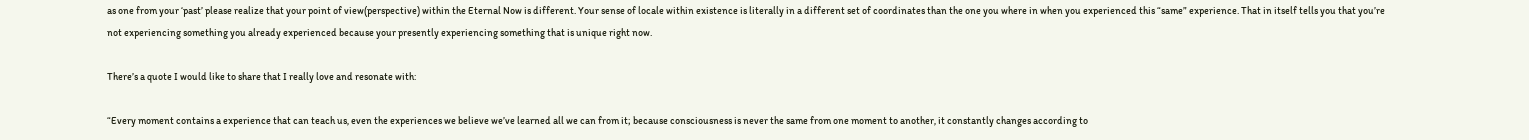as one from your ‘past’ please realize that your point of view(perspective) within the Eternal Now is different. Your sense of locale within existence is literally in a different set of coordinates than the one you where in when you experienced this “same” experience. That in itself tells you that you’re not experiencing something you already experienced because your presently experiencing something that is unique right now.

There’s a quote I would like to share that I really love and resonate with:

“Every moment contains a experience that can teach us, even the experiences we believe we’ve learned all we can from it; because consciousness is never the same from one moment to another, it constantly changes according to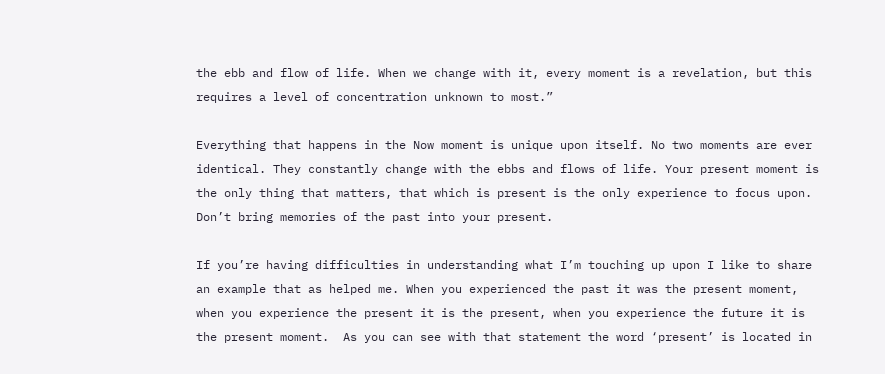the ebb and flow of life. When we change with it, every moment is a revelation, but this requires a level of concentration unknown to most.”

Everything that happens in the Now moment is unique upon itself. No two moments are ever identical. They constantly change with the ebbs and flows of life. Your present moment is the only thing that matters, that which is present is the only experience to focus upon. Don’t bring memories of the past into your present.

If you’re having difficulties in understanding what I’m touching up upon I like to share an example that as helped me. When you experienced the past it was the present moment, when you experience the present it is the present, when you experience the future it is the present moment.  As you can see with that statement the word ‘present’ is located in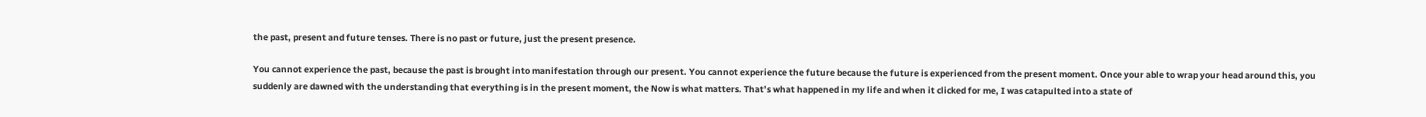the past, present and future tenses. There is no past or future, just the present presence.

You cannot experience the past, because the past is brought into manifestation through our present. You cannot experience the future because the future is experienced from the present moment. Once your able to wrap your head around this, you suddenly are dawned with the understanding that everything is in the present moment, the Now is what matters. That’s what happened in my life and when it clicked for me, I was catapulted into a state of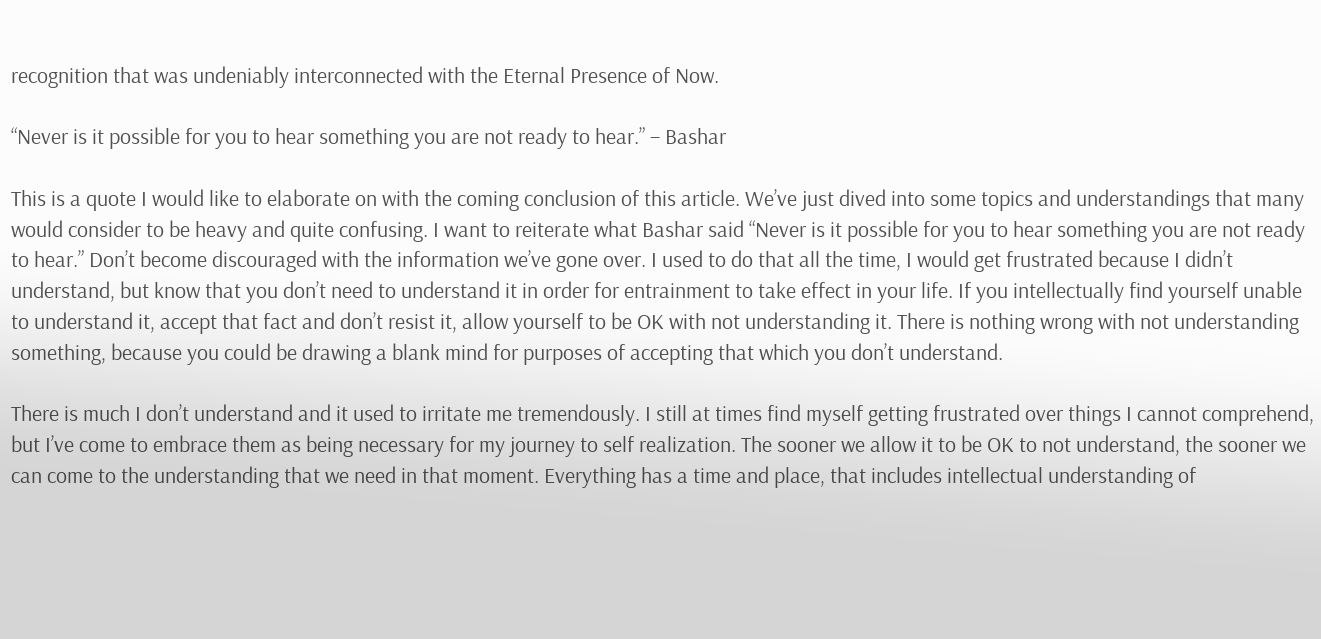recognition that was undeniably interconnected with the Eternal Presence of Now.

“Never is it possible for you to hear something you are not ready to hear.” – Bashar

This is a quote I would like to elaborate on with the coming conclusion of this article. We’ve just dived into some topics and understandings that many would consider to be heavy and quite confusing. I want to reiterate what Bashar said “Never is it possible for you to hear something you are not ready to hear.” Don’t become discouraged with the information we’ve gone over. I used to do that all the time, I would get frustrated because I didn’t understand, but know that you don’t need to understand it in order for entrainment to take effect in your life. If you intellectually find yourself unable to understand it, accept that fact and don’t resist it, allow yourself to be OK with not understanding it. There is nothing wrong with not understanding something, because you could be drawing a blank mind for purposes of accepting that which you don’t understand.

There is much I don’t understand and it used to irritate me tremendously. I still at times find myself getting frustrated over things I cannot comprehend, but I’ve come to embrace them as being necessary for my journey to self realization. The sooner we allow it to be OK to not understand, the sooner we can come to the understanding that we need in that moment. Everything has a time and place, that includes intellectual understanding of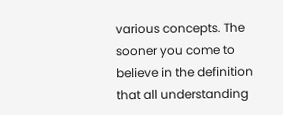various concepts. The sooner you come to believe in the definition that all understanding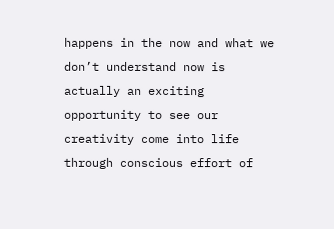happens in the now and what we don’t understand now is actually an exciting opportunity to see our creativity come into life through conscious effort of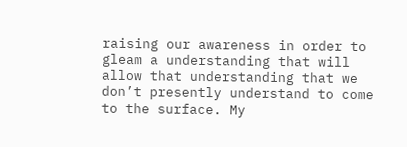raising our awareness in order to gleam a understanding that will allow that understanding that we don’t presently understand to come to the surface. My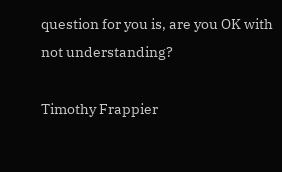question for you is, are you OK with not understanding?

Timothy Frappier